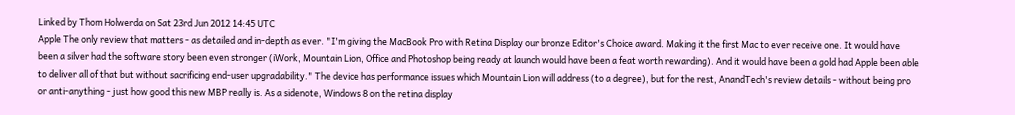Linked by Thom Holwerda on Sat 23rd Jun 2012 14:45 UTC
Apple The only review that matters - as detailed and in-depth as ever. "I'm giving the MacBook Pro with Retina Display our bronze Editor's Choice award. Making it the first Mac to ever receive one. It would have been a silver had the software story been even stronger (iWork, Mountain Lion, Office and Photoshop being ready at launch would have been a feat worth rewarding). And it would have been a gold had Apple been able to deliver all of that but without sacrificing end-user upgradability." The device has performance issues which Mountain Lion will address (to a degree), but for the rest, AnandTech's review details - without being pro or anti-anything - just how good this new MBP really is. As a sidenote, Windows 8 on the retina display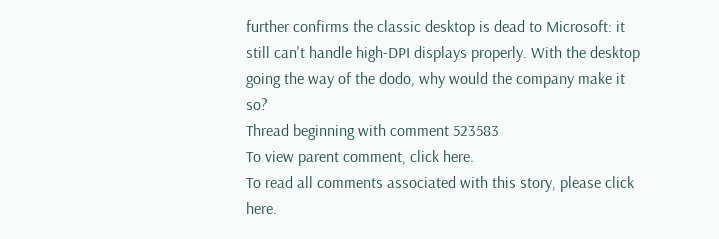further confirms the classic desktop is dead to Microsoft: it still can't handle high-DPI displays properly. With the desktop going the way of the dodo, why would the company make it so?
Thread beginning with comment 523583
To view parent comment, click here.
To read all comments associated with this story, please click here.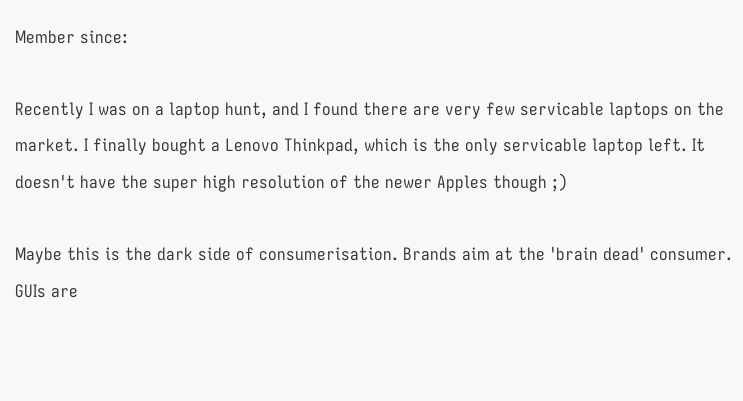Member since:

Recently I was on a laptop hunt, and I found there are very few servicable laptops on the market. I finally bought a Lenovo Thinkpad, which is the only servicable laptop left. It doesn't have the super high resolution of the newer Apples though ;)

Maybe this is the dark side of consumerisation. Brands aim at the 'brain dead' consumer. GUIs are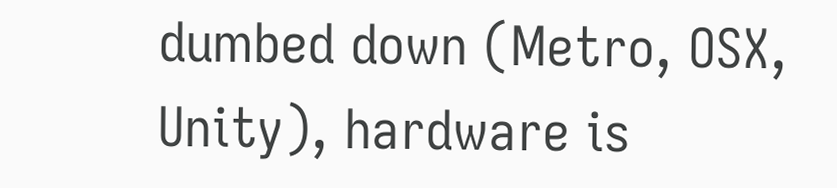dumbed down (Metro, OSX, Unity), hardware is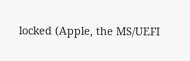locked (Apple, the MS/UEFI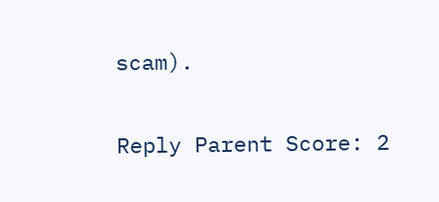scam).

Reply Parent Score: 2